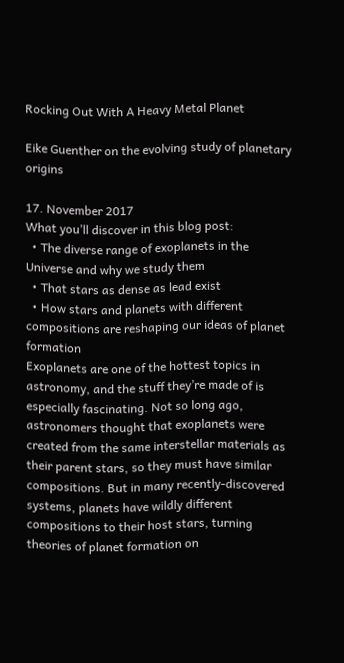Rocking Out With A Heavy Metal Planet

Eike Guenther on the evolving study of planetary origins

17. November 2017
What you’ll discover in this blog post:
  • The diverse range of exoplanets in the Universe and why we study them
  • That stars as dense as lead exist
  • How stars and planets with different compositions are reshaping our ideas of planet formation
Exoplanets are one of the hottest topics in astronomy, and the stuff they’re made of is especially fascinating. Not so long ago, astronomers thought that exoplanets were created from the same interstellar materials as their parent stars, so they must have similar compositions. But in many recently-discovered systems, planets have wildly different compositions to their host stars, turning theories of planet formation on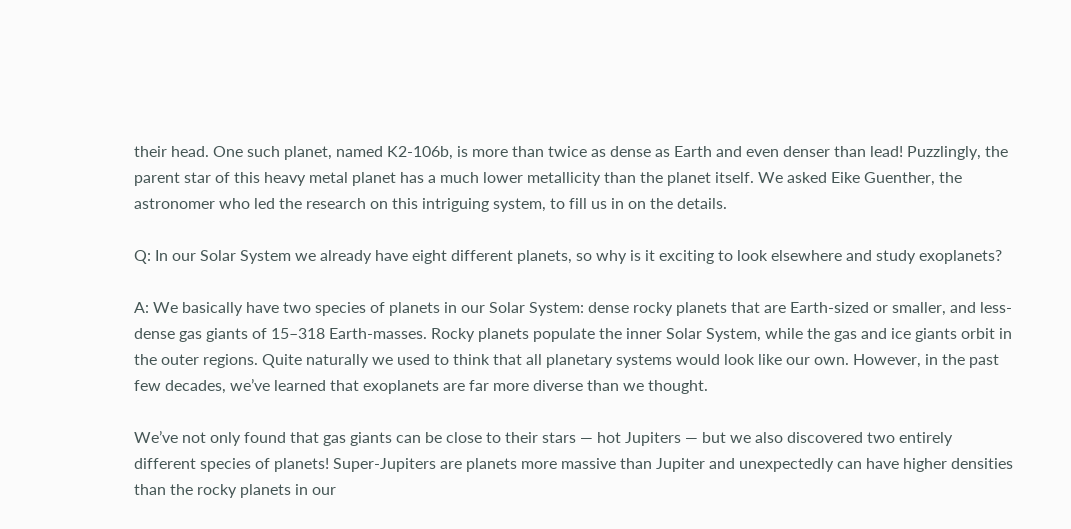their head. One such planet, named K2-106b, is more than twice as dense as Earth and even denser than lead! Puzzlingly, the parent star of this heavy metal planet has a much lower metallicity than the planet itself. We asked Eike Guenther, the astronomer who led the research on this intriguing system, to fill us in on the details.

Q: In our Solar System we already have eight different planets, so why is it exciting to look elsewhere and study exoplanets?

A: We basically have two species of planets in our Solar System: dense rocky planets that are Earth-sized or smaller, and less-dense gas giants of 15–318 Earth-masses. Rocky planets populate the inner Solar System, while the gas and ice giants orbit in the outer regions. Quite naturally we used to think that all planetary systems would look like our own. However, in the past few decades, we’ve learned that exoplanets are far more diverse than we thought.

We’ve not only found that gas giants can be close to their stars — hot Jupiters — but we also discovered two entirely different species of planets! Super-Jupiters are planets more massive than Jupiter and unexpectedly can have higher densities than the rocky planets in our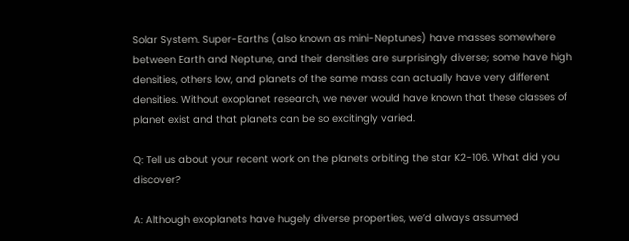Solar System. Super-Earths (also known as mini-Neptunes) have masses somewhere between Earth and Neptune, and their densities are surprisingly diverse; some have high densities, others low, and planets of the same mass can actually have very different densities. Without exoplanet research, we never would have known that these classes of planet exist and that planets can be so excitingly varied.

Q: Tell us about your recent work on the planets orbiting the star K2-106. What did you discover?

A: Although exoplanets have hugely diverse properties, we’d always assumed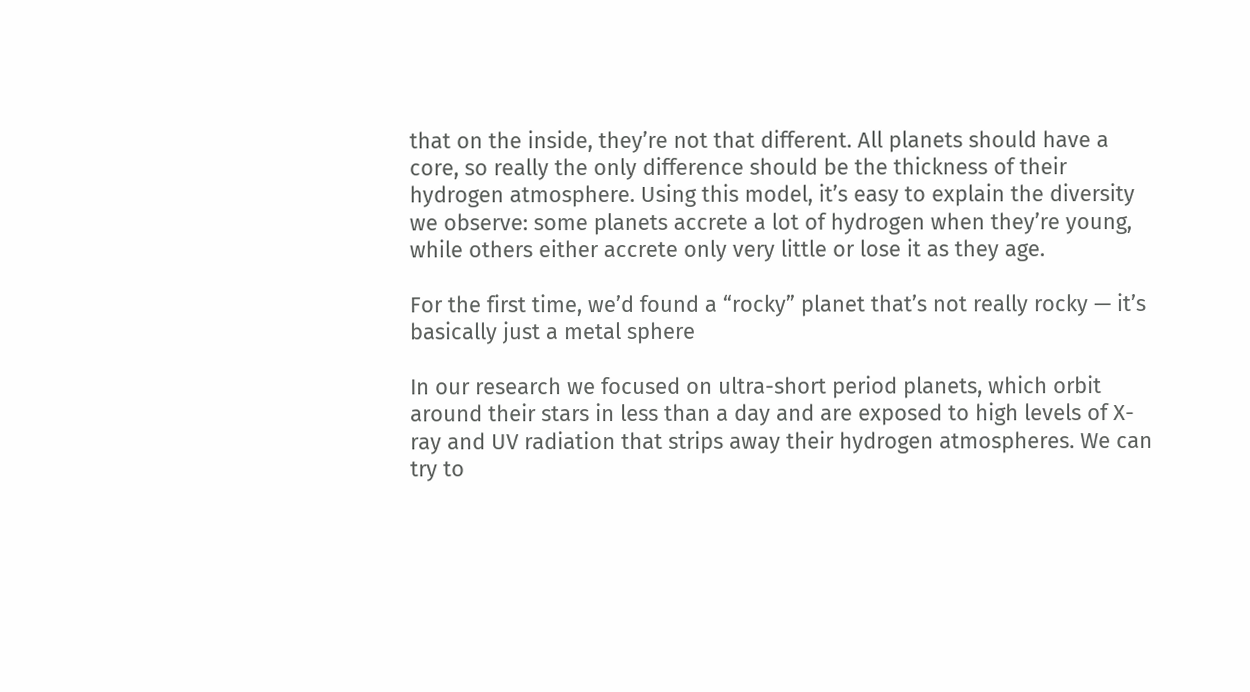that on the inside, they’re not that different. All planets should have a core, so really the only difference should be the thickness of their hydrogen atmosphere. Using this model, it’s easy to explain the diversity we observe: some planets accrete a lot of hydrogen when they’re young, while others either accrete only very little or lose it as they age.

For the first time, we’d found a “rocky” planet that’s not really rocky — it’s basically just a metal sphere

In our research we focused on ultra-short period planets, which orbit around their stars in less than a day and are exposed to high levels of X-ray and UV radiation that strips away their hydrogen atmospheres. We can try to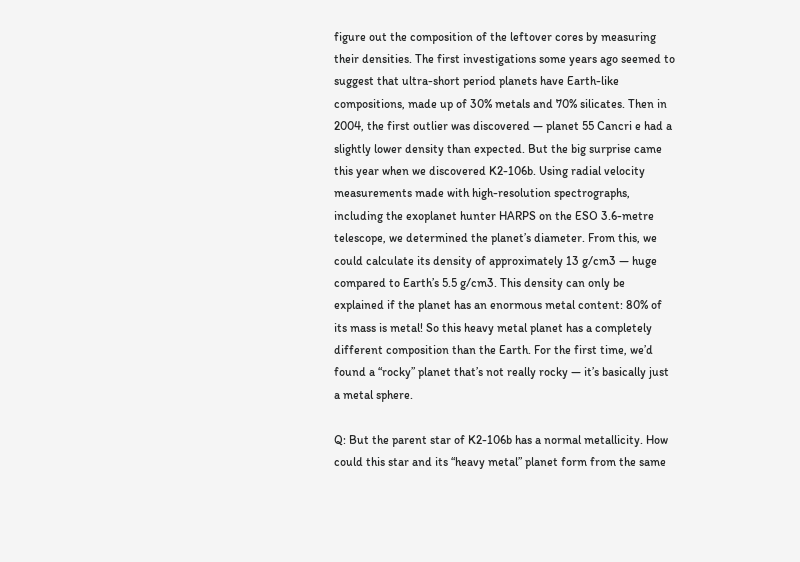figure out the composition of the leftover cores by measuring their densities. The first investigations some years ago seemed to suggest that ultra-short period planets have Earth-like compositions, made up of 30% metals and 70% silicates. Then in 2004, the first outlier was discovered — planet 55 Cancri e had a slightly lower density than expected. But the big surprise came this year when we discovered K2-106b. Using radial velocity measurements made with high-resolution spectrographs, including the exoplanet hunter HARPS on the ESO 3.6-metre telescope, we determined the planet’s diameter. From this, we could calculate its density of approximately 13 g/cm3 — huge compared to Earth’s 5.5 g/cm3. This density can only be explained if the planet has an enormous metal content: 80% of its mass is metal! So this heavy metal planet has a completely different composition than the Earth. For the first time, we’d found a “rocky” planet that’s not really rocky — it’s basically just a metal sphere.

Q: But the parent star of K2-106b has a normal metallicity. How could this star and its “heavy metal” planet form from the same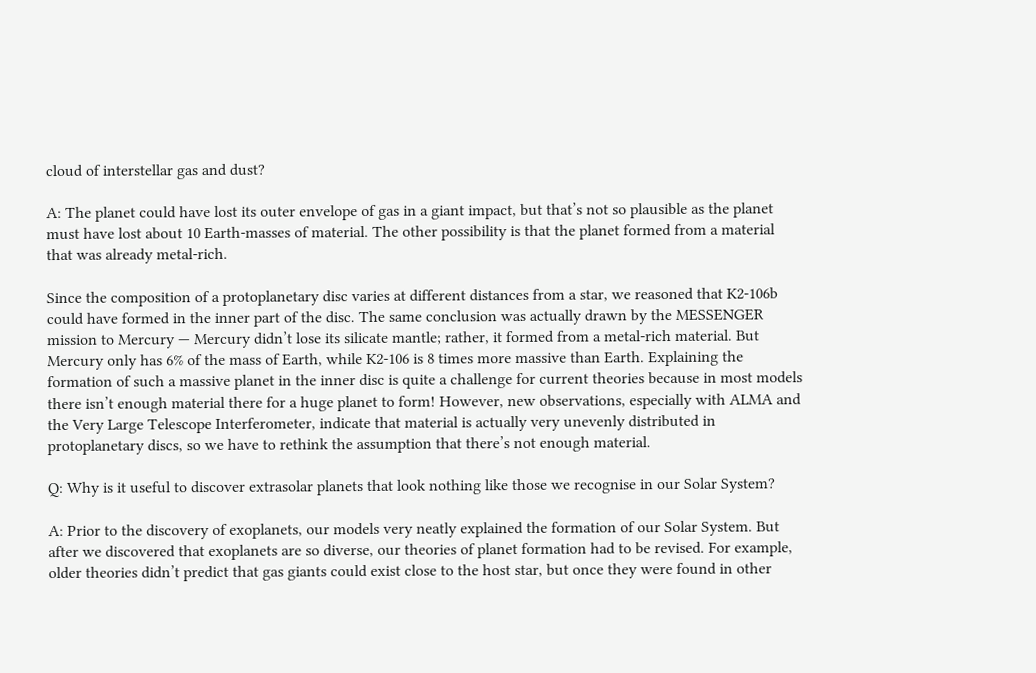cloud of interstellar gas and dust?

A: The planet could have lost its outer envelope of gas in a giant impact, but that’s not so plausible as the planet must have lost about 10 Earth-masses of material. The other possibility is that the planet formed from a material that was already metal-rich.

Since the composition of a protoplanetary disc varies at different distances from a star, we reasoned that K2-106b could have formed in the inner part of the disc. The same conclusion was actually drawn by the MESSENGER mission to Mercury — Mercury didn’t lose its silicate mantle; rather, it formed from a metal-rich material. But Mercury only has 6% of the mass of Earth, while K2-106 is 8 times more massive than Earth. Explaining the formation of such a massive planet in the inner disc is quite a challenge for current theories because in most models there isn’t enough material there for a huge planet to form! However, new observations, especially with ALMA and the Very Large Telescope Interferometer, indicate that material is actually very unevenly distributed in protoplanetary discs, so we have to rethink the assumption that there’s not enough material.

Q: Why is it useful to discover extrasolar planets that look nothing like those we recognise in our Solar System?

A: Prior to the discovery of exoplanets, our models very neatly explained the formation of our Solar System. But after we discovered that exoplanets are so diverse, our theories of planet formation had to be revised. For example, older theories didn’t predict that gas giants could exist close to the host star, but once they were found in other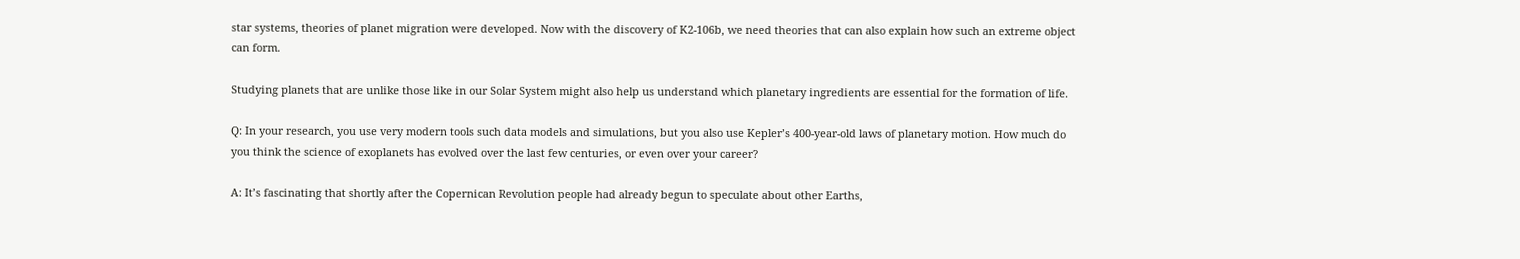star systems, theories of planet migration were developed. Now with the discovery of K2-106b, we need theories that can also explain how such an extreme object can form.

Studying planets that are unlike those like in our Solar System might also help us understand which planetary ingredients are essential for the formation of life.

Q: In your research, you use very modern tools such data models and simulations, but you also use Kepler’s 400-year-old laws of planetary motion. How much do you think the science of exoplanets has evolved over the last few centuries, or even over your career?

A: It’s fascinating that shortly after the Copernican Revolution people had already begun to speculate about other Earths,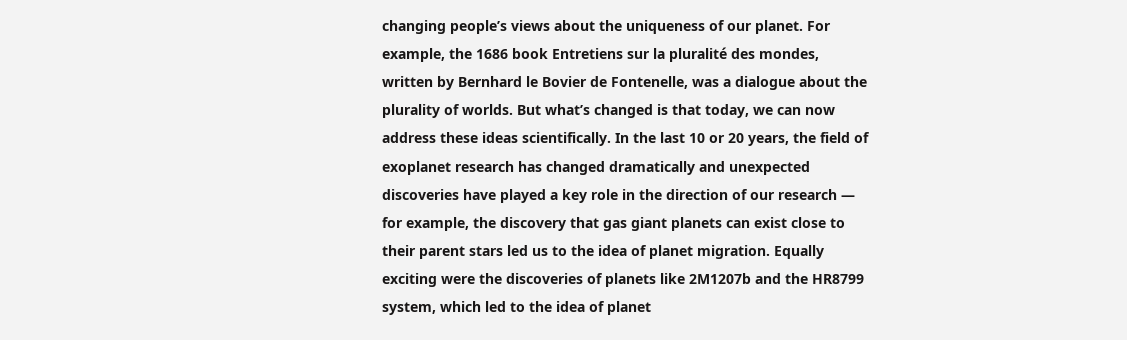changing people’s views about the uniqueness of our planet. For example, the 1686 book Entretiens sur la pluralité des mondes, written by Bernhard le Bovier de Fontenelle, was a dialogue about the plurality of worlds. But what’s changed is that today, we can now address these ideas scientifically. In the last 10 or 20 years, the field of exoplanet research has changed dramatically and unexpected discoveries have played a key role in the direction of our research — for example, the discovery that gas giant planets can exist close to their parent stars led us to the idea of planet migration. Equally exciting were the discoveries of planets like 2M1207b and the HR8799 system, which led to the idea of planet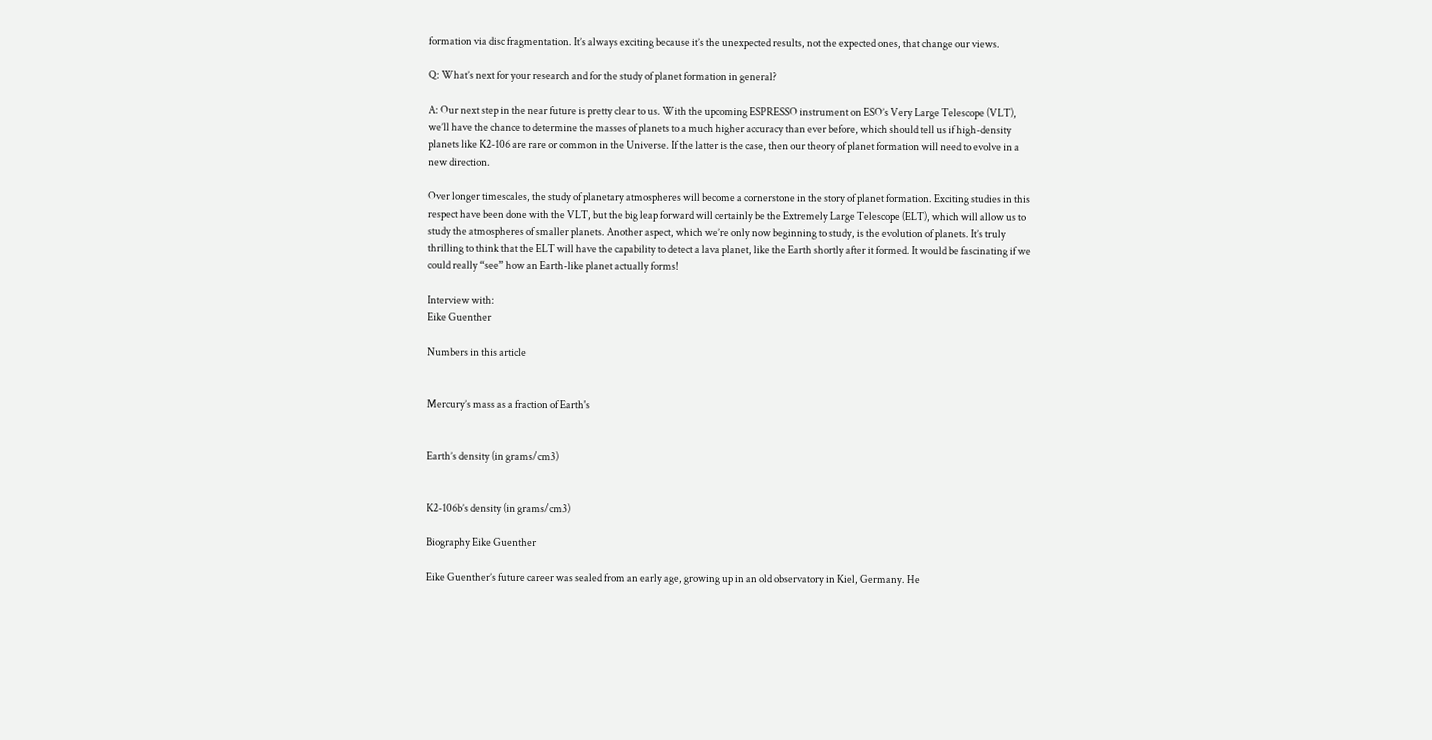formation via disc fragmentation. It’s always exciting because it’s the unexpected results, not the expected ones, that change our views.

Q: What’s next for your research and for the study of planet formation in general?

A: Our next step in the near future is pretty clear to us. With the upcoming ESPRESSO instrument on ESO’s Very Large Telescope (VLT), we’ll have the chance to determine the masses of planets to a much higher accuracy than ever before, which should tell us if high-density planets like K2-106 are rare or common in the Universe. If the latter is the case, then our theory of planet formation will need to evolve in a new direction.

Over longer timescales, the study of planetary atmospheres will become a cornerstone in the story of planet formation. Exciting studies in this respect have been done with the VLT, but the big leap forward will certainly be the Extremely Large Telescope (ELT), which will allow us to study the atmospheres of smaller planets. Another aspect, which we’re only now beginning to study, is the evolution of planets. It’s truly thrilling to think that the ELT will have the capability to detect a lava planet, like the Earth shortly after it formed. It would be fascinating if we could really “see” how an Earth-like planet actually forms!

Interview with:
Eike Guenther

Numbers in this article


Mercury’s mass as a fraction of Earth's


Earth’s density (in grams/cm3)


K2-106b’s density (in grams/cm3)

Biography Eike Guenther

Eike Guenther’s future career was sealed from an early age, growing up in an old observatory in Kiel, Germany. He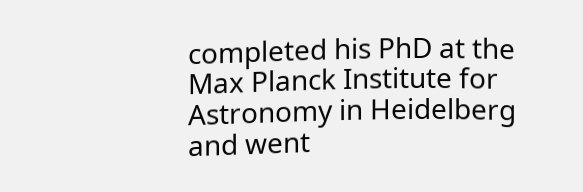completed his PhD at the Max Planck Institute for Astronomy in Heidelberg and went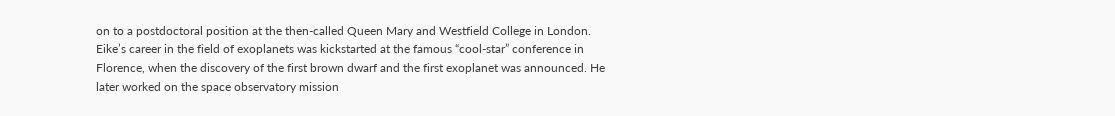on to a postdoctoral position at the then-called Queen Mary and Westfield College in London. Eike’s career in the field of exoplanets was kickstarted at the famous “cool-star” conference in Florence, when the discovery of the first brown dwarf and the first exoplanet was announced. He later worked on the space observatory mission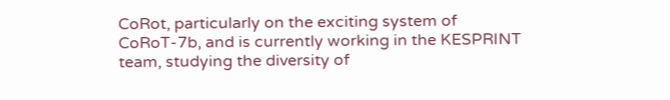CoRot, particularly on the exciting system of CoRoT-7b, and is currently working in the KESPRINT team, studying the diversity of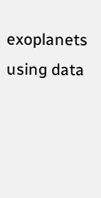exoplanets using data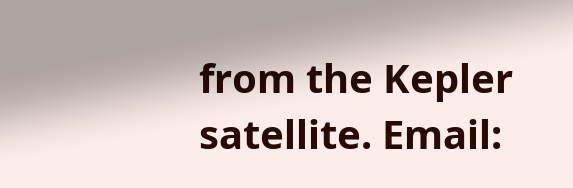from the Kepler satellite. Email: